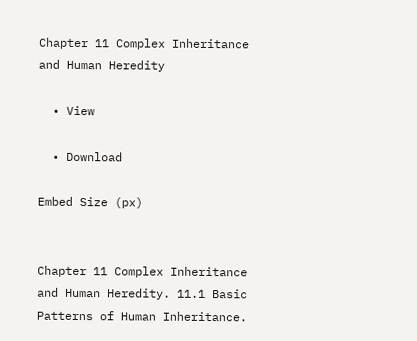Chapter 11 Complex Inheritance and Human Heredity

  • View

  • Download

Embed Size (px)


Chapter 11 Complex Inheritance and Human Heredity. 11.1 Basic Patterns of Human Inheritance.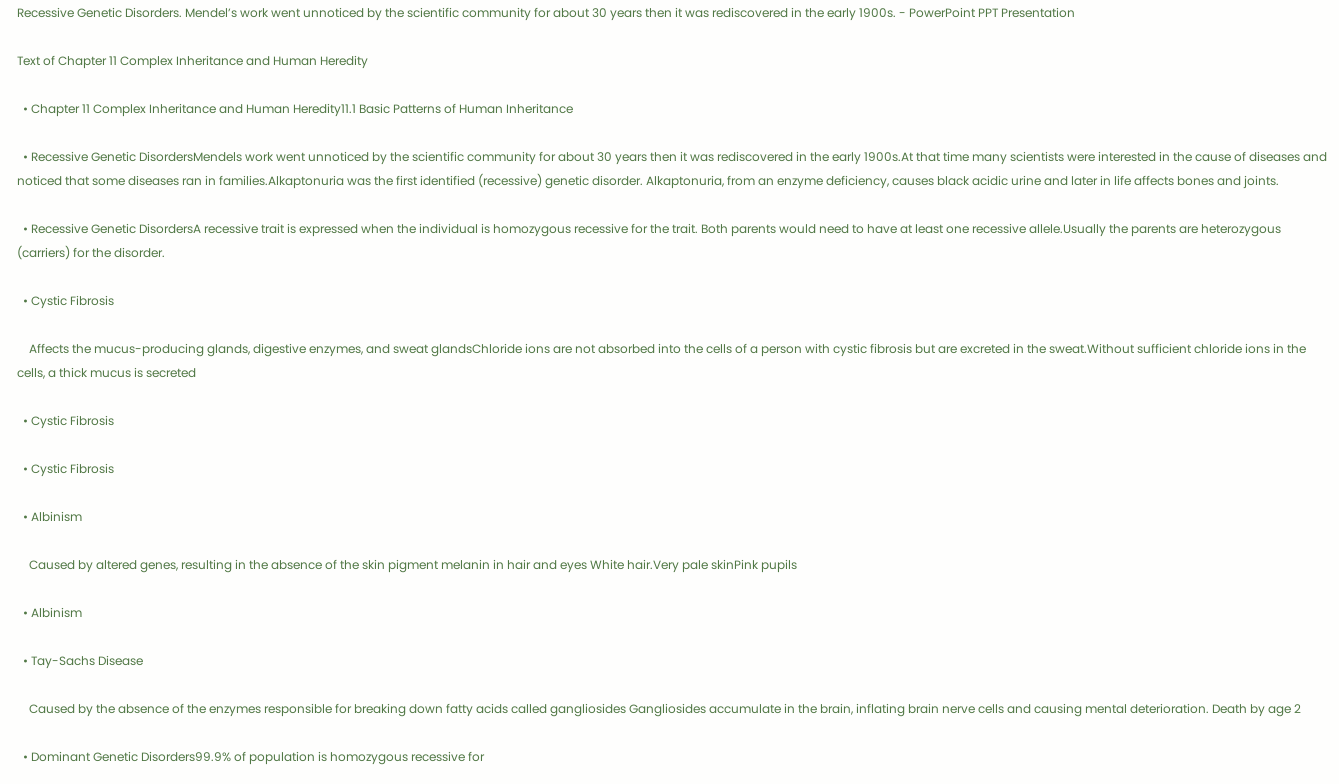Recessive Genetic Disorders. Mendel’s work went unnoticed by the scientific community for about 30 years then it was rediscovered in the early 1900s. - PowerPoint PPT Presentation

Text of Chapter 11 Complex Inheritance and Human Heredity

  • Chapter 11 Complex Inheritance and Human Heredity11.1 Basic Patterns of Human Inheritance

  • Recessive Genetic DisordersMendels work went unnoticed by the scientific community for about 30 years then it was rediscovered in the early 1900s.At that time many scientists were interested in the cause of diseases and noticed that some diseases ran in families.Alkaptonuria was the first identified (recessive) genetic disorder. Alkaptonuria, from an enzyme deficiency, causes black acidic urine and later in life affects bones and joints.

  • Recessive Genetic DisordersA recessive trait is expressed when the individual is homozygous recessive for the trait. Both parents would need to have at least one recessive allele.Usually the parents are heterozygous (carriers) for the disorder.

  • Cystic Fibrosis

    Affects the mucus-producing glands, digestive enzymes, and sweat glandsChloride ions are not absorbed into the cells of a person with cystic fibrosis but are excreted in the sweat.Without sufficient chloride ions in the cells, a thick mucus is secreted

  • Cystic Fibrosis

  • Cystic Fibrosis

  • Albinism

    Caused by altered genes, resulting in the absence of the skin pigment melanin in hair and eyes White hair.Very pale skinPink pupils

  • Albinism

  • Tay-Sachs Disease

    Caused by the absence of the enzymes responsible for breaking down fatty acids called gangliosides Gangliosides accumulate in the brain, inflating brain nerve cells and causing mental deterioration. Death by age 2

  • Dominant Genetic Disorders99.9% of population is homozygous recessive for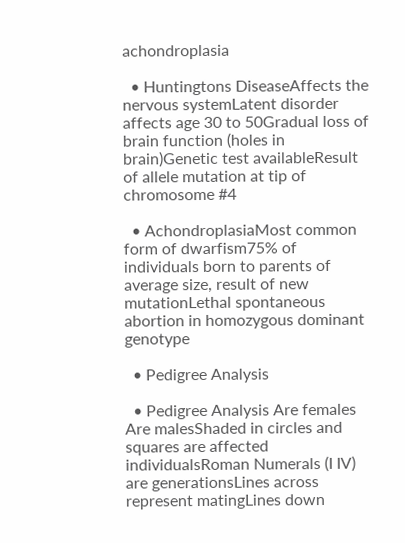achondroplasia

  • Huntingtons DiseaseAffects the nervous systemLatent disorder affects age 30 to 50Gradual loss of brain function (holes in brain)Genetic test availableResult of allele mutation at tip of chromosome #4

  • AchondroplasiaMost common form of dwarfism75% of individuals born to parents of average size, result of new mutationLethal spontaneous abortion in homozygous dominant genotype

  • Pedigree Analysis

  • Pedigree Analysis Are females Are malesShaded in circles and squares are affected individualsRoman Numerals (I IV) are generationsLines across represent matingLines down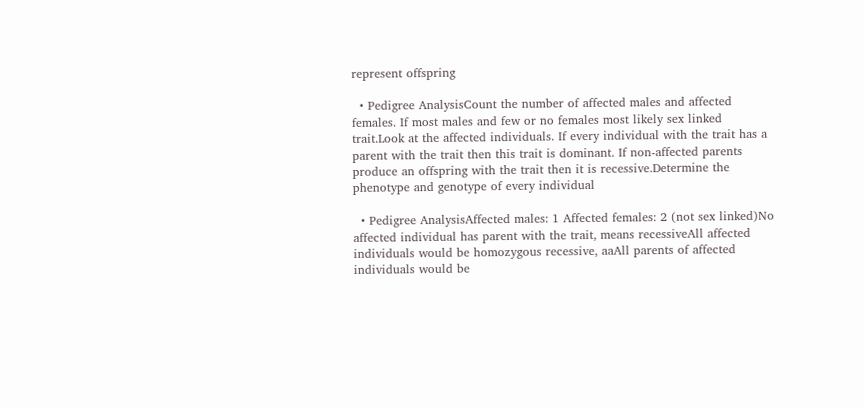represent offspring

  • Pedigree AnalysisCount the number of affected males and affected females. If most males and few or no females most likely sex linked trait.Look at the affected individuals. If every individual with the trait has a parent with the trait then this trait is dominant. If non-affected parents produce an offspring with the trait then it is recessive.Determine the phenotype and genotype of every individual

  • Pedigree AnalysisAffected males: 1 Affected females: 2 (not sex linked)No affected individual has parent with the trait, means recessiveAll affected individuals would be homozygous recessive, aaAll parents of affected individuals would be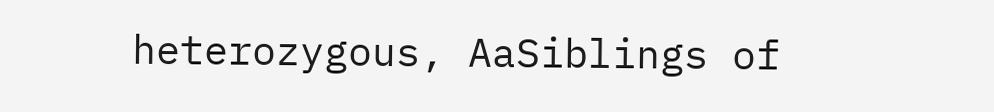heterozygous, AaSiblings of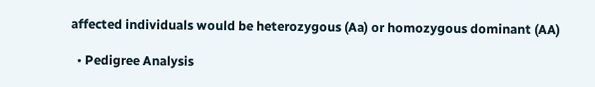affected individuals would be heterozygous (Aa) or homozygous dominant (AA)

  • Pedigree Analysis